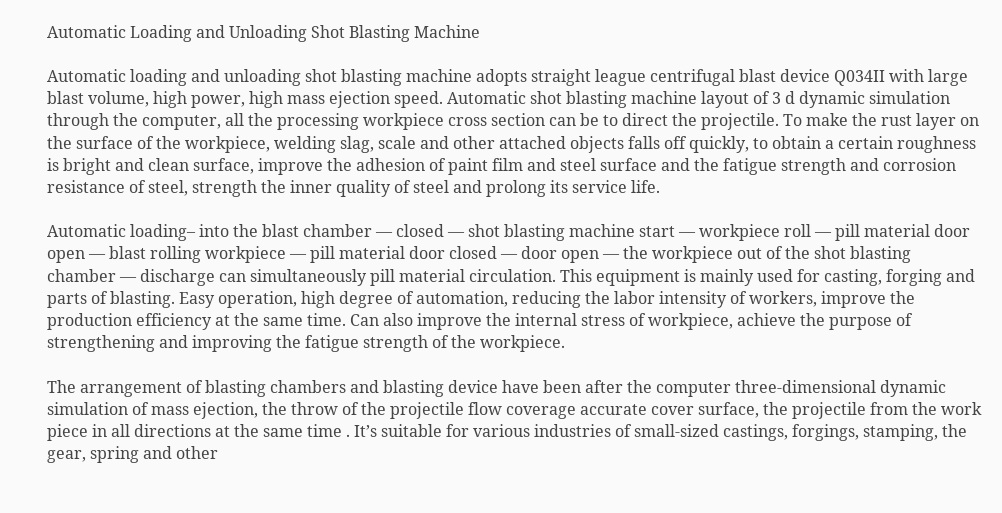Automatic Loading and Unloading Shot Blasting Machine

Automatic loading and unloading shot blasting machine adopts straight league centrifugal blast device Q034II with large blast volume, high power, high mass ejection speed. Automatic shot blasting machine layout of 3 d dynamic simulation through the computer, all the processing workpiece cross section can be to direct the projectile. To make the rust layer on the surface of the workpiece, welding slag, scale and other attached objects falls off quickly, to obtain a certain roughness is bright and clean surface, improve the adhesion of paint film and steel surface and the fatigue strength and corrosion resistance of steel, strength the inner quality of steel and prolong its service life.

Automatic loading– into the blast chamber — closed — shot blasting machine start — workpiece roll — pill material door open — blast rolling workpiece — pill material door closed — door open — the workpiece out of the shot blasting chamber — discharge can simultaneously pill material circulation. This equipment is mainly used for casting, forging and parts of blasting. Easy operation, high degree of automation, reducing the labor intensity of workers, improve the production efficiency at the same time. Can also improve the internal stress of workpiece, achieve the purpose of strengthening and improving the fatigue strength of the workpiece.

The arrangement of blasting chambers and blasting device have been after the computer three-dimensional dynamic simulation of mass ejection, the throw of the projectile flow coverage accurate cover surface, the projectile from the work piece in all directions at the same time . It’s suitable for various industries of small-sized castings, forgings, stamping, the gear, spring and other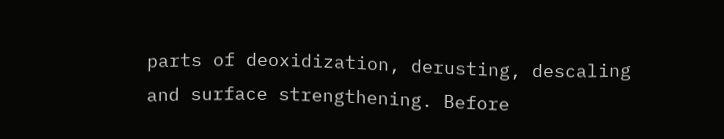parts of deoxidization, derusting, descaling and surface strengthening. Before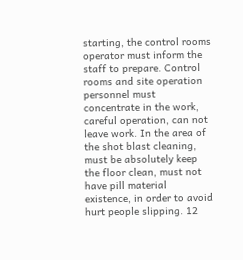starting, the control rooms operator must inform the staff to prepare. Control rooms and site operation personnel must concentrate in the work, careful operation, can not leave work. In the area of the shot blast cleaning, must be absolutely keep the floor clean, must not have pill material existence, in order to avoid hurt people slipping. 12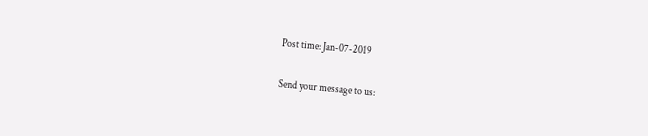Post time: Jan-07-2019

Send your message to us: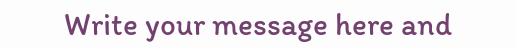Write your message here and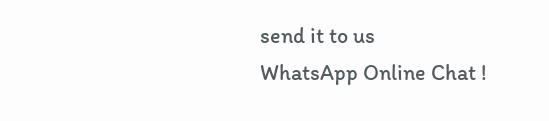send it to us
WhatsApp Online Chat !